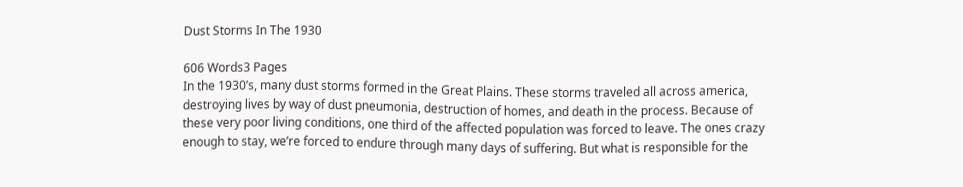Dust Storms In The 1930

606 Words3 Pages
In the 1930’s, many dust storms formed in the Great Plains. These storms traveled all across america, destroying lives by way of dust pneumonia, destruction of homes, and death in the process. Because of these very poor living conditions, one third of the affected population was forced to leave. The ones crazy enough to stay, we’re forced to endure through many days of suffering. But what is responsible for the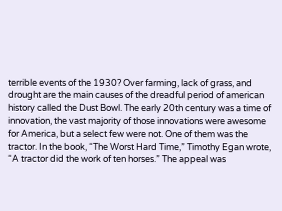terrible events of the 1930? Over farming, lack of grass, and drought are the main causes of the dreadful period of american history called the Dust Bowl. The early 20th century was a time of innovation, the vast majority of those innovations were awesome for America, but a select few were not. One of them was the tractor. In the book, “The Worst Hard Time,” Timothy Egan wrote, “A tractor did the work of ten horses.” The appeal was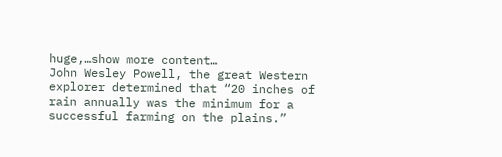huge,…show more content…
John Wesley Powell, the great Western explorer determined that “20 inches of rain annually was the minimum for a successful farming on the plains.”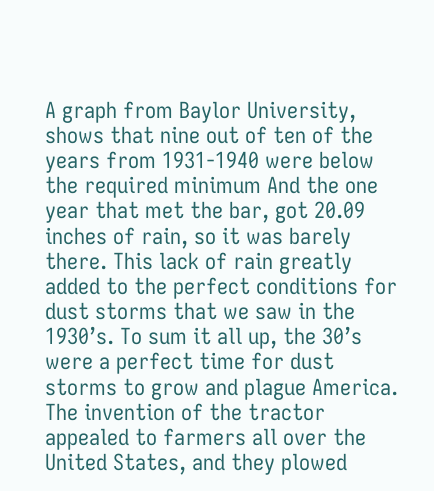A graph from Baylor University, shows that nine out of ten of the years from 1931-1940 were below the required minimum And the one year that met the bar, got 20.09 inches of rain, so it was barely there. This lack of rain greatly added to the perfect conditions for dust storms that we saw in the 1930’s. To sum it all up, the 30’s were a perfect time for dust storms to grow and plague America. The invention of the tractor appealed to farmers all over the United States, and they plowed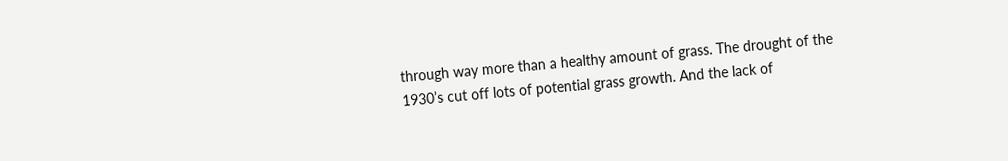through way more than a healthy amount of grass. The drought of the 1930’s cut off lots of potential grass growth. And the lack of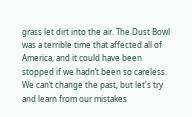grass let dirt into the air. The Dust Bowl was a terrible time that affected all of America, and it could have been stopped if we hadn’t been so careless. We can’t change the past, but let's try and learn from our mistakes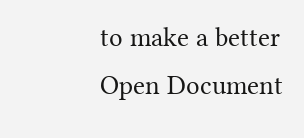to make a better
Open Document